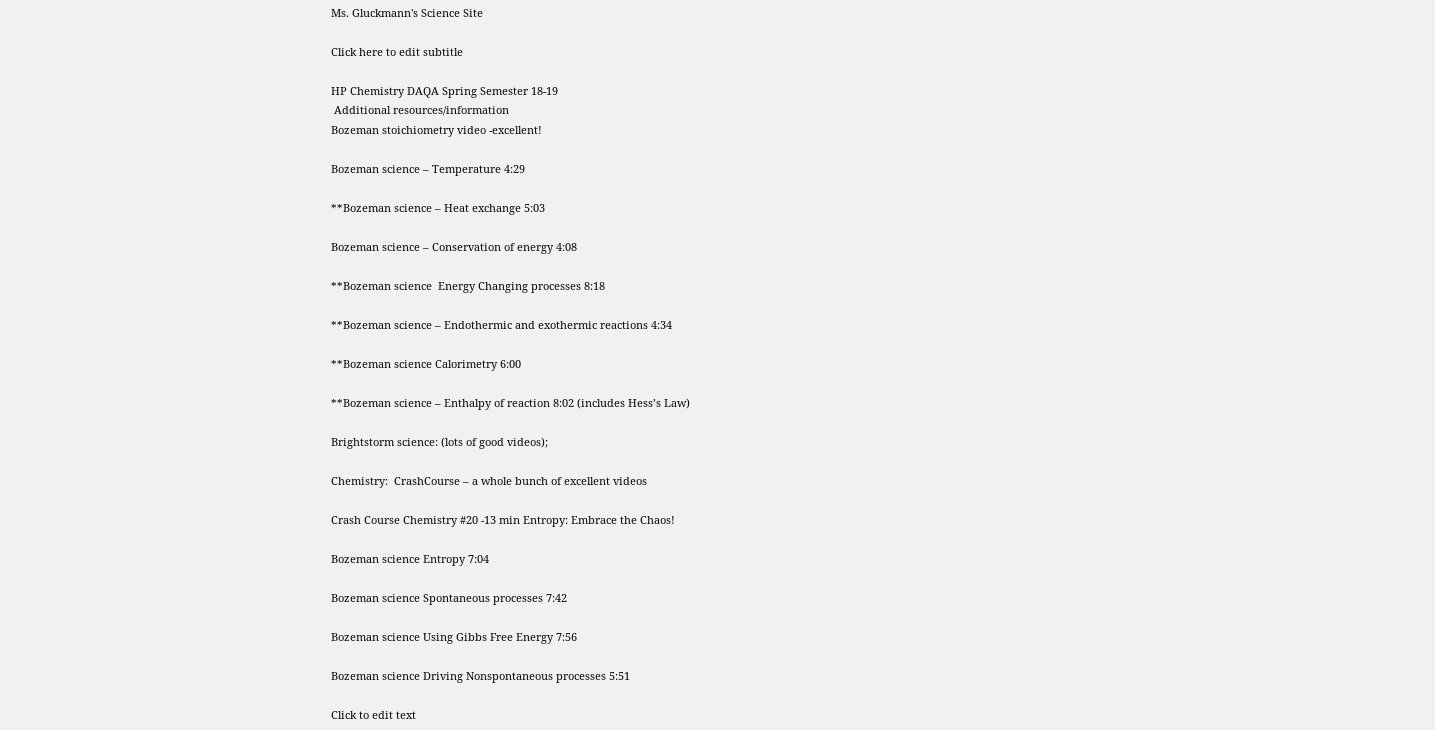Ms. Gluckmann's Science Site

Click here to edit subtitle

HP Chemistry DAQA Spring Semester 18-19
 Additional resources/information
Bozeman stoichiometry video -excellent!

Bozeman science – Temperature 4:29

**Bozeman science – Heat exchange 5:03

Bozeman science – Conservation of energy 4:08

**Bozeman science  Energy Changing processes 8:18

**Bozeman science – Endothermic and exothermic reactions 4:34

**Bozeman science Calorimetry 6:00

**Bozeman science – Enthalpy of reaction 8:02 (includes Hess’s Law)

Brightstorm science: (lots of good videos);

Chemistry:  CrashCourse – a whole bunch of excellent videos

Crash Course Chemistry #20 -13 min Entropy: Embrace the Chaos!

Bozeman science Entropy 7:04

Bozeman science Spontaneous processes 7:42

Bozeman science Using Gibbs Free Energy 7:56

Bozeman science Driving Nonspontaneous processes 5:51

Click to edit text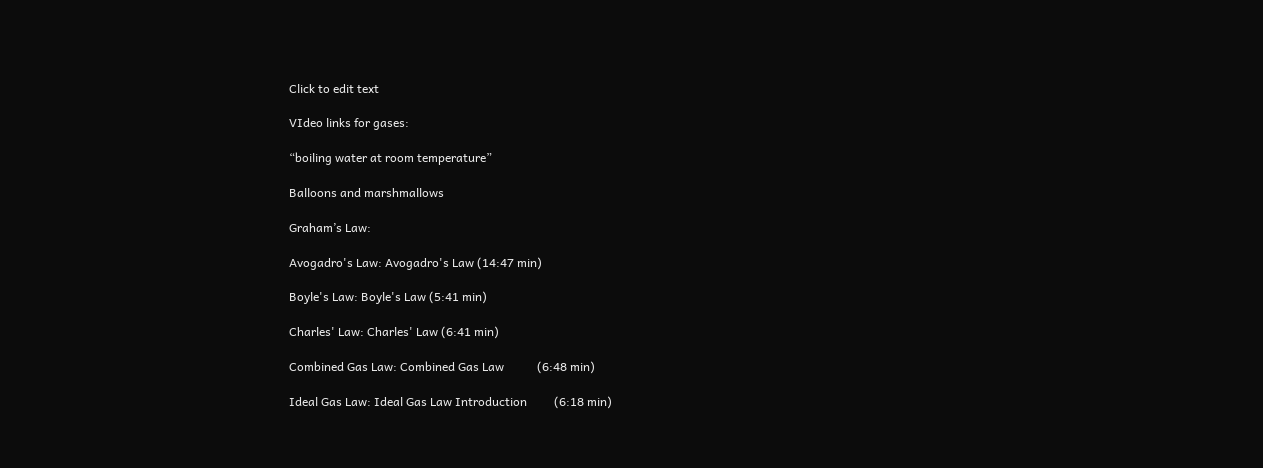Click to edit text

VIdeo links for gases:

“boiling water at room temperature”

Balloons and marshmallows

Graham’s Law:

Avogadro's Law: Avogadro's Law (14:47 min)

Boyle's Law: Boyle's Law (5:41 min)

Charles' Law: Charles' Law (6:41 min)

Combined Gas Law: Combined Gas Law           (6:48 min)

Ideal Gas Law: Ideal Gas Law Introduction         (6:18 min)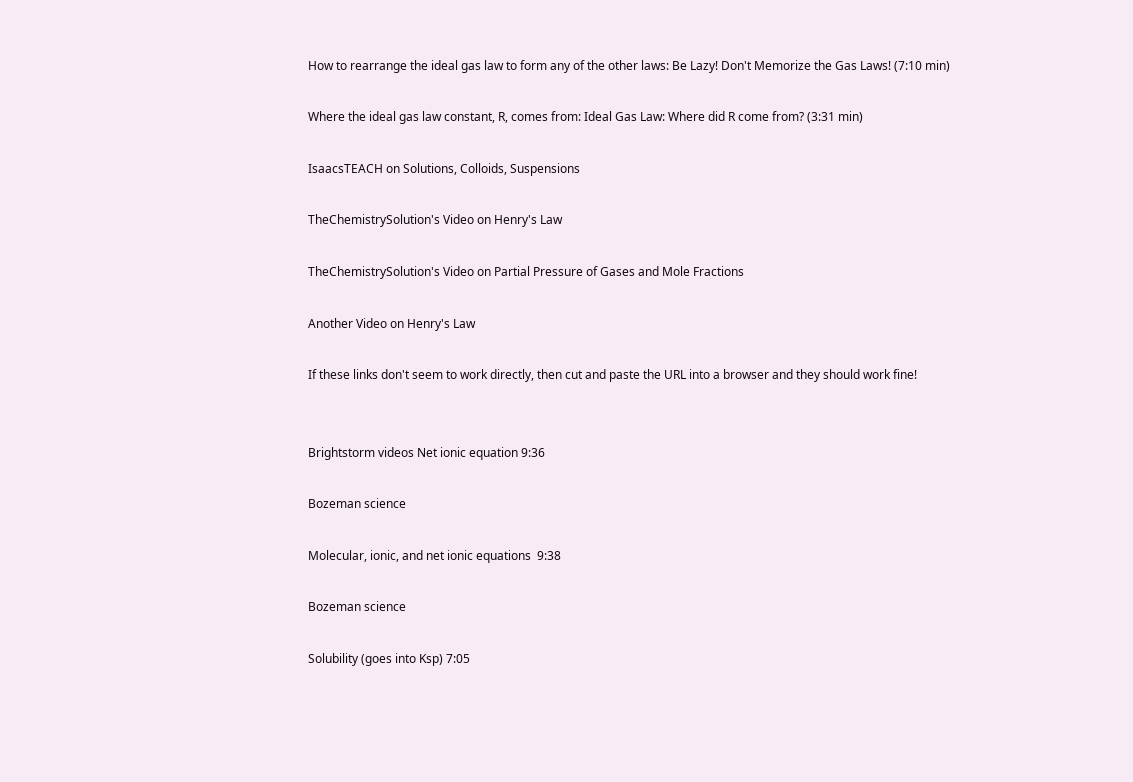How to rearrange the ideal gas law to form any of the other laws: Be Lazy! Don't Memorize the Gas Laws! (7:10 min)

Where the ideal gas law constant, R, comes from: Ideal Gas Law: Where did R come from? (3:31 min)

IsaacsTEACH on Solutions, Colloids, Suspensions

TheChemistrySolution's Video on Henry's Law

TheChemistrySolution's Video on Partial Pressure of Gases and Mole Fractions

Another Video on Henry's Law

If these links don't seem to work directly, then cut and paste the URL into a browser and they should work fine!


Brightstorm videos Net ionic equation 9:36

Bozeman science

Molecular, ionic, and net ionic equations  9:38

Bozeman science

Solubility (goes into Ksp) 7:05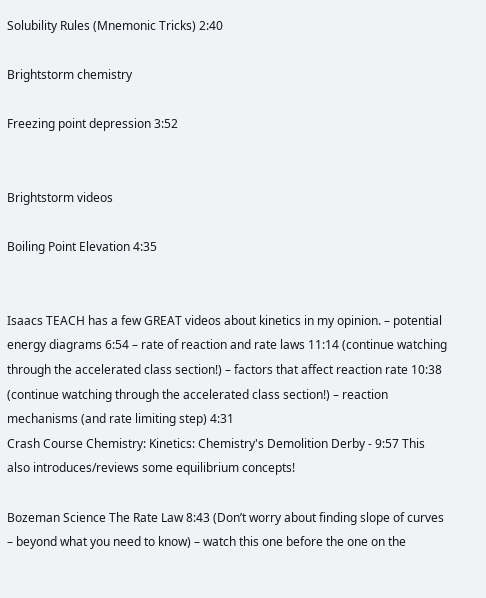Solubility Rules (Mnemonic Tricks) 2:40

Brightstorm chemistry

Freezing point depression 3:52


Brightstorm videos

Boiling Point Elevation 4:35


Isaacs TEACH has a few GREAT videos about kinetics in my opinion. – potential energy diagrams 6:54 – rate of reaction and rate laws 11:14 (continue watching through the accelerated class section!) – factors that affect reaction rate 10:38 (continue watching through the accelerated class section!) – reaction mechanisms (and rate limiting step) 4:31
Crash Course Chemistry: Kinetics: Chemistry's Demolition Derby - 9:57 This also introduces/reviews some equilibrium concepts!

Bozeman Science The Rate Law 8:43 (Don’t worry about finding slope of curves – beyond what you need to know) – watch this one before the one on the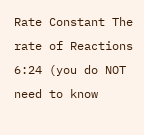Rate Constant The rate of Reactions 6:24 (you do NOT need to know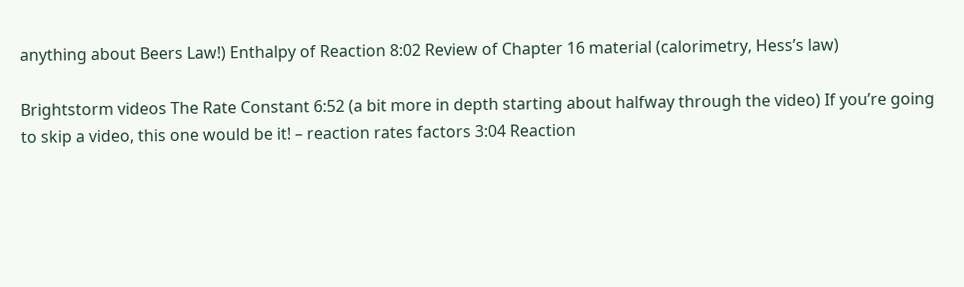anything about Beers Law!) Enthalpy of Reaction 8:02 Review of Chapter 16 material (calorimetry, Hess’s law)

Brightstorm videos The Rate Constant 6:52 (a bit more in depth starting about halfway through the video) If you’re going to skip a video, this one would be it! – reaction rates factors 3:04 Reaction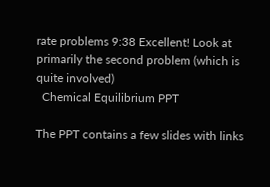rate problems 9:38 Excellent! Look at primarily the second problem (which is quite involved)
  Chemical Equilibrium PPT

The PPT contains a few slides with links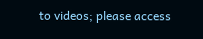to videos; please access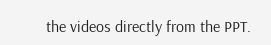the videos directly from the PPT.